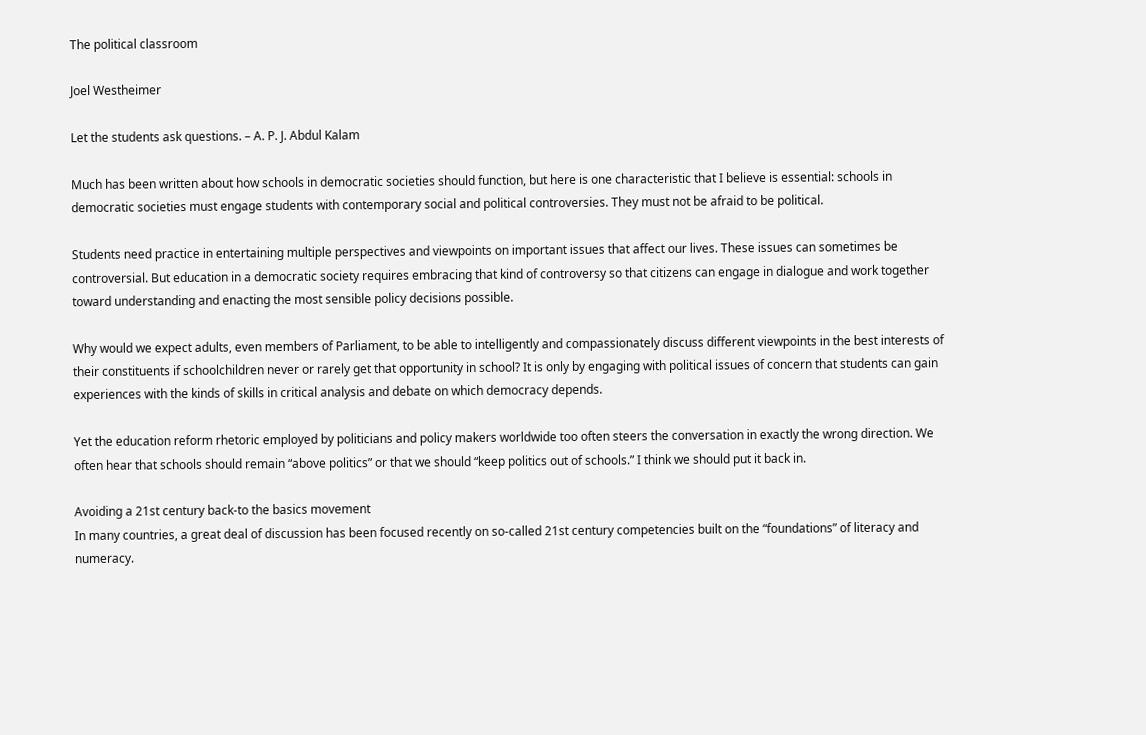The political classroom

Joel Westheimer

Let the students ask questions. – A. P. J. Abdul Kalam

Much has been written about how schools in democratic societies should function, but here is one characteristic that I believe is essential: schools in democratic societies must engage students with contemporary social and political controversies. They must not be afraid to be political.

Students need practice in entertaining multiple perspectives and viewpoints on important issues that affect our lives. These issues can sometimes be controversial. But education in a democratic society requires embracing that kind of controversy so that citizens can engage in dialogue and work together toward understanding and enacting the most sensible policy decisions possible.

Why would we expect adults, even members of Parliament, to be able to intelligently and compassionately discuss different viewpoints in the best interests of their constituents if schoolchildren never or rarely get that opportunity in school? It is only by engaging with political issues of concern that students can gain experiences with the kinds of skills in critical analysis and debate on which democracy depends.

Yet the education reform rhetoric employed by politicians and policy makers worldwide too often steers the conversation in exactly the wrong direction. We often hear that schools should remain “above politics” or that we should “keep politics out of schools.” I think we should put it back in.

Avoiding a 21st century back-to the basics movement
In many countries, a great deal of discussion has been focused recently on so-called 21st century competencies built on the “foundations” of literacy and numeracy.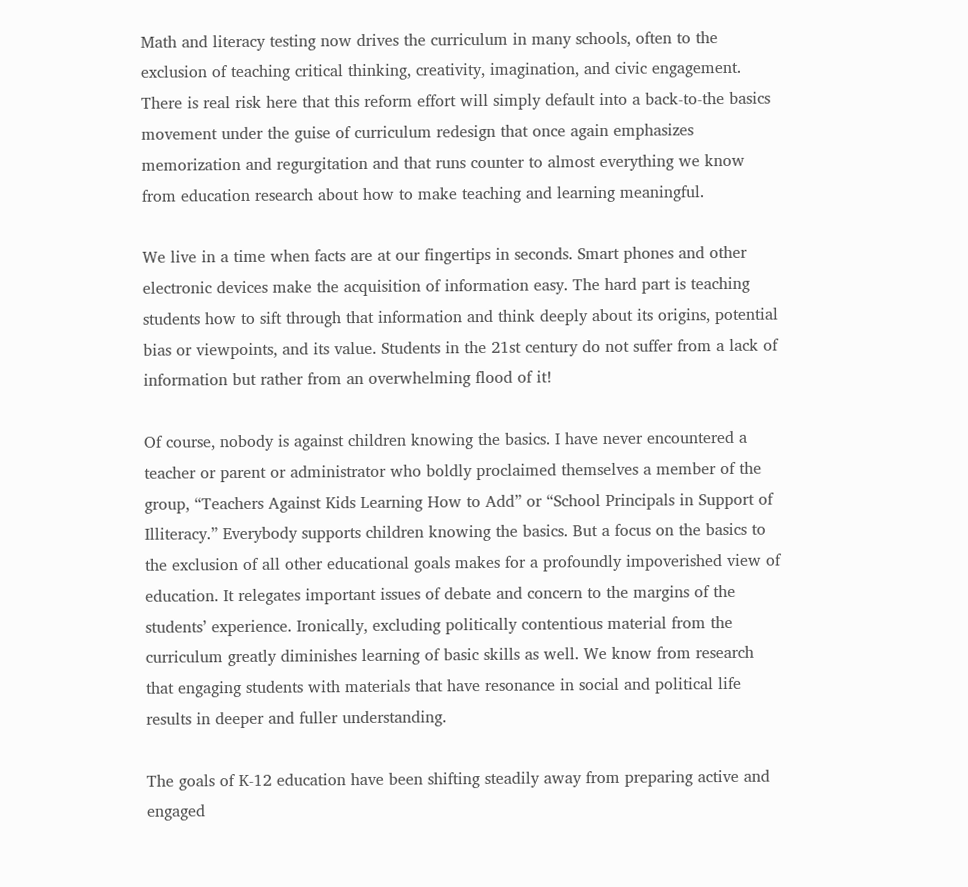Math and literacy testing now drives the curriculum in many schools, often to the exclusion of teaching critical thinking, creativity, imagination, and civic engagement. There is real risk here that this reform effort will simply default into a back-to-the basics movement under the guise of curriculum redesign that once again emphasizes memorization and regurgitation and that runs counter to almost everything we know from education research about how to make teaching and learning meaningful.

We live in a time when facts are at our fingertips in seconds. Smart phones and other electronic devices make the acquisition of information easy. The hard part is teaching students how to sift through that information and think deeply about its origins, potential bias or viewpoints, and its value. Students in the 21st century do not suffer from a lack of information but rather from an overwhelming flood of it!

Of course, nobody is against children knowing the basics. I have never encountered a teacher or parent or administrator who boldly proclaimed themselves a member of the group, “Teachers Against Kids Learning How to Add” or “School Principals in Support of Illiteracy.” Everybody supports children knowing the basics. But a focus on the basics to the exclusion of all other educational goals makes for a profoundly impoverished view of education. It relegates important issues of debate and concern to the margins of the students’ experience. Ironically, excluding politically contentious material from the curriculum greatly diminishes learning of basic skills as well. We know from research that engaging students with materials that have resonance in social and political life results in deeper and fuller understanding.

The goals of K-12 education have been shifting steadily away from preparing active and engaged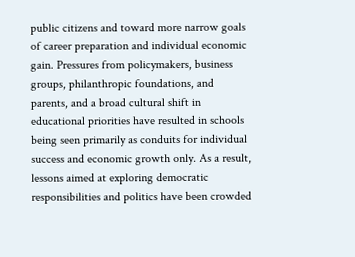public citizens and toward more narrow goals of career preparation and individual economic gain. Pressures from policymakers, business groups, philanthropic foundations, and parents, and a broad cultural shift in educational priorities have resulted in schools being seen primarily as conduits for individual success and economic growth only. As a result, lessons aimed at exploring democratic responsibilities and politics have been crowded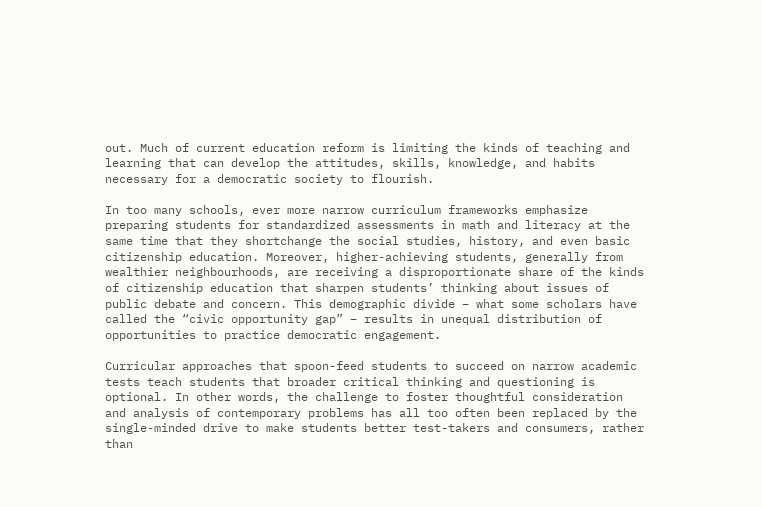out. Much of current education reform is limiting the kinds of teaching and learning that can develop the attitudes, skills, knowledge, and habits necessary for a democratic society to flourish.

In too many schools, ever more narrow curriculum frameworks emphasize preparing students for standardized assessments in math and literacy at the same time that they shortchange the social studies, history, and even basic citizenship education. Moreover, higher-achieving students, generally from wealthier neighbourhoods, are receiving a disproportionate share of the kinds of citizenship education that sharpen students’ thinking about issues of public debate and concern. This demographic divide – what some scholars have called the “civic opportunity gap” – results in unequal distribution of opportunities to practice democratic engagement.

Curricular approaches that spoon-feed students to succeed on narrow academic tests teach students that broader critical thinking and questioning is optional. In other words, the challenge to foster thoughtful consideration and analysis of contemporary problems has all too often been replaced by the single-minded drive to make students better test-takers and consumers, rather than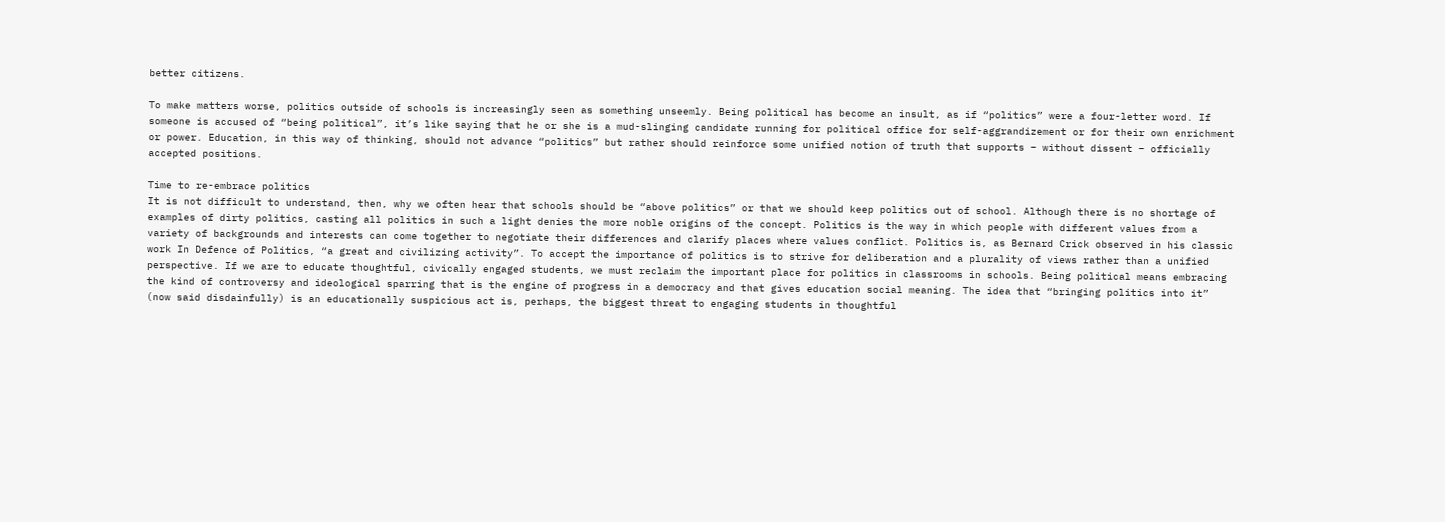better citizens.

To make matters worse, politics outside of schools is increasingly seen as something unseemly. Being political has become an insult, as if “politics” were a four-letter word. If someone is accused of “being political”, it’s like saying that he or she is a mud-slinging candidate running for political office for self-aggrandizement or for their own enrichment or power. Education, in this way of thinking, should not advance “politics” but rather should reinforce some unified notion of truth that supports – without dissent – officially accepted positions.

Time to re-embrace politics
It is not difficult to understand, then, why we often hear that schools should be “above politics” or that we should keep politics out of school. Although there is no shortage of examples of dirty politics, casting all politics in such a light denies the more noble origins of the concept. Politics is the way in which people with different values from a variety of backgrounds and interests can come together to negotiate their differences and clarify places where values conflict. Politics is, as Bernard Crick observed in his classic work In Defence of Politics, “a great and civilizing activity”. To accept the importance of politics is to strive for deliberation and a plurality of views rather than a unified perspective. If we are to educate thoughtful, civically engaged students, we must reclaim the important place for politics in classrooms in schools. Being political means embracing the kind of controversy and ideological sparring that is the engine of progress in a democracy and that gives education social meaning. The idea that “bringing politics into it” (now said disdainfully) is an educationally suspicious act is, perhaps, the biggest threat to engaging students in thoughtful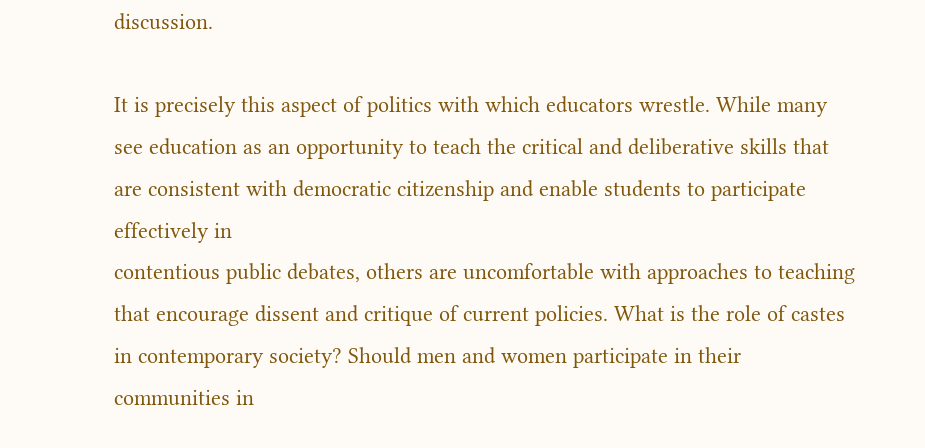discussion.

It is precisely this aspect of politics with which educators wrestle. While many see education as an opportunity to teach the critical and deliberative skills that are consistent with democratic citizenship and enable students to participate effectively in
contentious public debates, others are uncomfortable with approaches to teaching that encourage dissent and critique of current policies. What is the role of castes in contemporary society? Should men and women participate in their communities in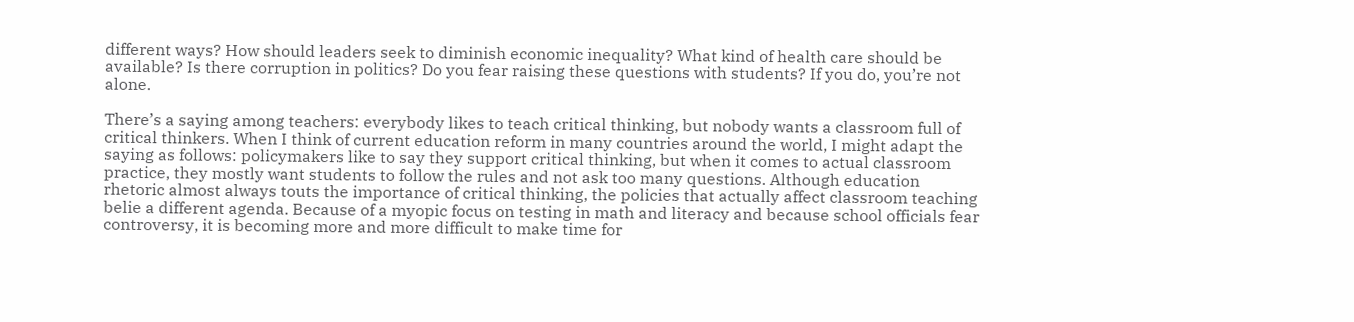different ways? How should leaders seek to diminish economic inequality? What kind of health care should be available? Is there corruption in politics? Do you fear raising these questions with students? If you do, you’re not alone.

There’s a saying among teachers: everybody likes to teach critical thinking, but nobody wants a classroom full of critical thinkers. When I think of current education reform in many countries around the world, I might adapt the saying as follows: policymakers like to say they support critical thinking, but when it comes to actual classroom practice, they mostly want students to follow the rules and not ask too many questions. Although education rhetoric almost always touts the importance of critical thinking, the policies that actually affect classroom teaching belie a different agenda. Because of a myopic focus on testing in math and literacy and because school officials fear controversy, it is becoming more and more difficult to make time for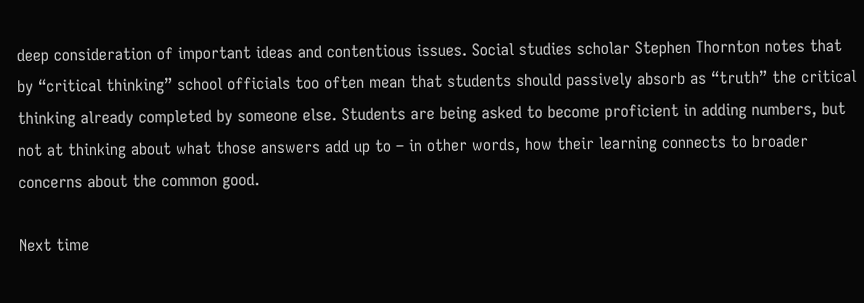deep consideration of important ideas and contentious issues. Social studies scholar Stephen Thornton notes that by “critical thinking” school officials too often mean that students should passively absorb as “truth” the critical thinking already completed by someone else. Students are being asked to become proficient in adding numbers, but not at thinking about what those answers add up to – in other words, how their learning connects to broader concerns about the common good.

Next time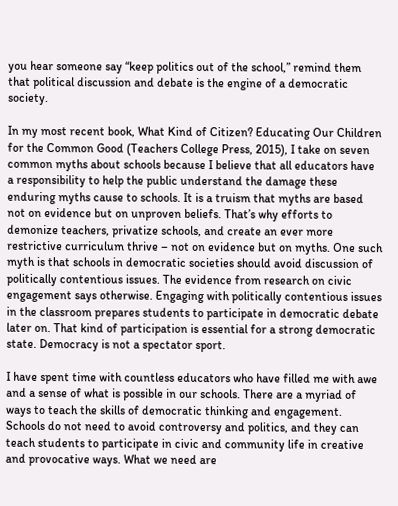you hear someone say “keep politics out of the school,” remind them that political discussion and debate is the engine of a democratic society.

In my most recent book, What Kind of Citizen? Educating Our Children for the Common Good (Teachers College Press, 2015), I take on seven common myths about schools because I believe that all educators have a responsibility to help the public understand the damage these enduring myths cause to schools. It is a truism that myths are based not on evidence but on unproven beliefs. That’s why efforts to demonize teachers, privatize schools, and create an ever more restrictive curriculum thrive – not on evidence but on myths. One such myth is that schools in democratic societies should avoid discussion of politically contentious issues. The evidence from research on civic engagement says otherwise. Engaging with politically contentious issues in the classroom prepares students to participate in democratic debate later on. That kind of participation is essential for a strong democratic state. Democracy is not a spectator sport.

I have spent time with countless educators who have filled me with awe and a sense of what is possible in our schools. There are a myriad of ways to teach the skills of democratic thinking and engagement. Schools do not need to avoid controversy and politics, and they can teach students to participate in civic and community life in creative and provocative ways. What we need are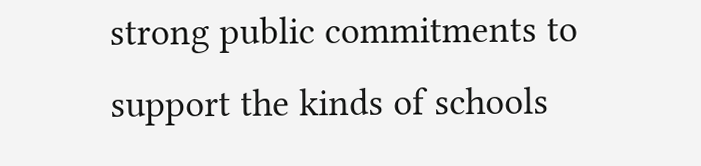strong public commitments to support the kinds of schools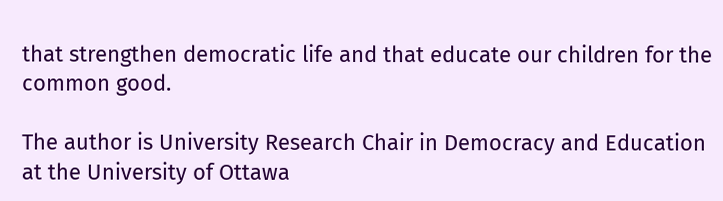that strengthen democratic life and that educate our children for the common good.

The author is University Research Chair in Democracy and Education at the University of Ottawa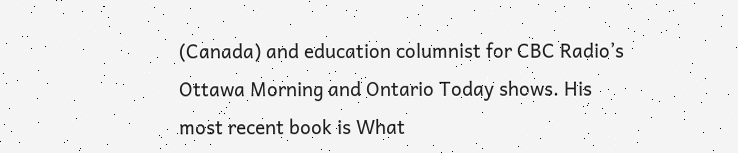(Canada) and education columnist for CBC Radio’s Ottawa Morning and Ontario Today shows. His most recent book is What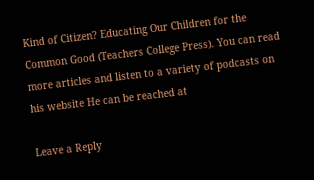Kind of Citizen? Educating Our Children for the Common Good (Teachers College Press). You can read more articles and listen to a variety of podcasts on his website He can be reached at

Leave a Reply